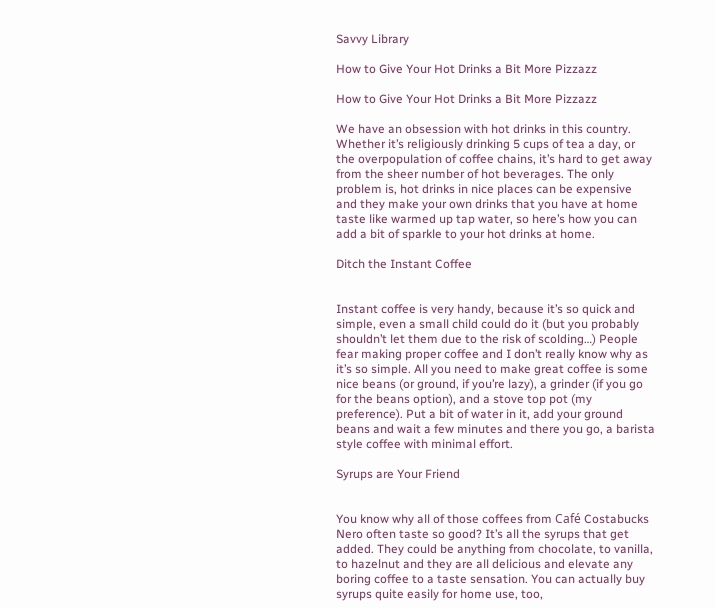Savvy Library

How to Give Your Hot Drinks a Bit More Pizzazz

How to Give Your Hot Drinks a Bit More Pizzazz

We have an obsession with hot drinks in this country. Whether it’s religiously drinking 5 cups of tea a day, or the overpopulation of coffee chains, it’s hard to get away from the sheer number of hot beverages. The only problem is, hot drinks in nice places can be expensive and they make your own drinks that you have at home taste like warmed up tap water, so here’s how you can add a bit of sparkle to your hot drinks at home.

Ditch the Instant Coffee


Instant coffee is very handy, because it’s so quick and simple, even a small child could do it (but you probably shouldn’t let them due to the risk of scolding…) People fear making proper coffee and I don’t really know why as it’s so simple. All you need to make great coffee is some nice beans (or ground, if you’re lazy), a grinder (if you go for the beans option), and a stove top pot (my preference). Put a bit of water in it, add your ground beans and wait a few minutes and there you go, a barista style coffee with minimal effort.

Syrups are Your Friend


You know why all of those coffees from Café Costabucks Nero often taste so good? It’s all the syrups that get added. They could be anything from chocolate, to vanilla, to hazelnut and they are all delicious and elevate any boring coffee to a taste sensation. You can actually buy syrups quite easily for home use, too,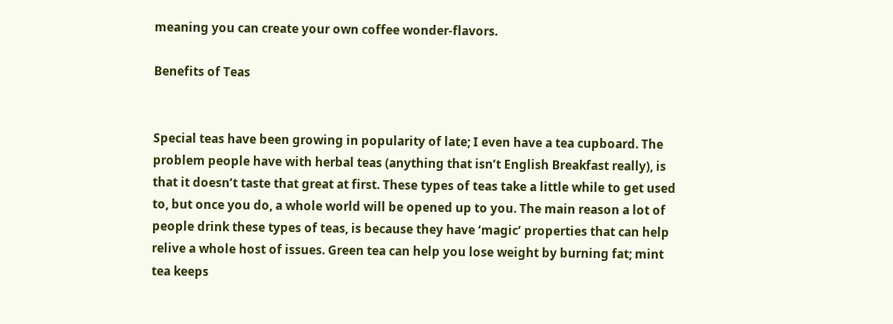meaning you can create your own coffee wonder-flavors.

Benefits of Teas


Special teas have been growing in popularity of late; I even have a tea cupboard. The problem people have with herbal teas (anything that isn’t English Breakfast really), is that it doesn’t taste that great at first. These types of teas take a little while to get used to, but once you do, a whole world will be opened up to you. The main reason a lot of people drink these types of teas, is because they have ‘magic’ properties that can help relive a whole host of issues. Green tea can help you lose weight by burning fat; mint tea keeps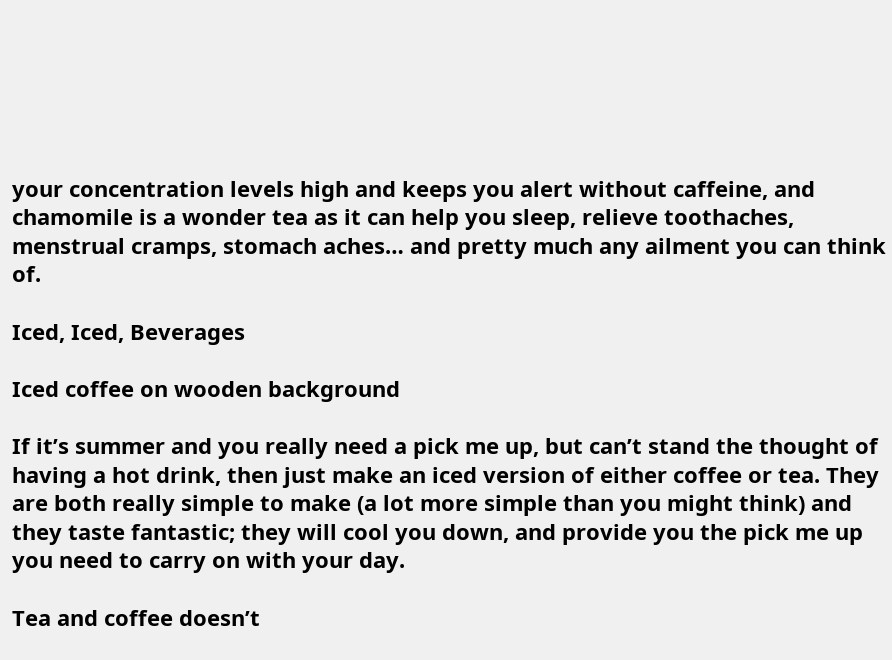your concentration levels high and keeps you alert without caffeine, and chamomile is a wonder tea as it can help you sleep, relieve toothaches, menstrual cramps, stomach aches… and pretty much any ailment you can think of.

Iced, Iced, Beverages

Iced coffee on wooden background

If it’s summer and you really need a pick me up, but can’t stand the thought of having a hot drink, then just make an iced version of either coffee or tea. They are both really simple to make (a lot more simple than you might think) and they taste fantastic; they will cool you down, and provide you the pick me up you need to carry on with your day.

Tea and coffee doesn’t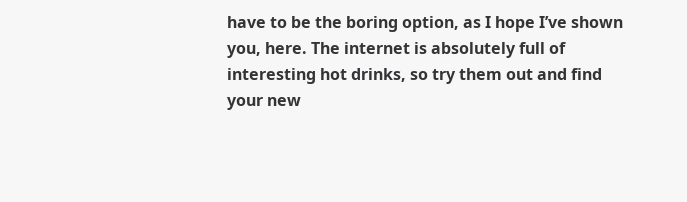have to be the boring option, as I hope I’ve shown you, here. The internet is absolutely full of interesting hot drinks, so try them out and find your new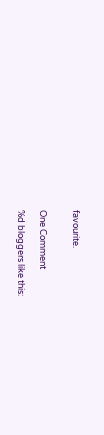favourite.


One Comment

%d bloggers like this: